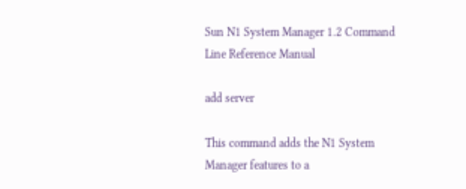Sun N1 System Manager 1.2 Command Line Reference Manual

add server

This command adds the N1 System Manager features to a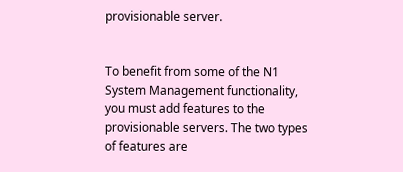provisionable server.


To benefit from some of the N1 System Management functionality, you must add features to the provisionable servers. The two types of features are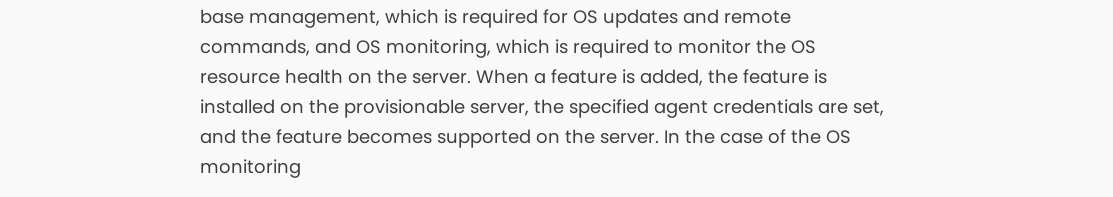base management, which is required for OS updates and remote commands, and OS monitoring, which is required to monitor the OS resource health on the server. When a feature is added, the feature is installed on the provisionable server, the specified agent credentials are set, and the feature becomes supported on the server. In the case of the OS monitoring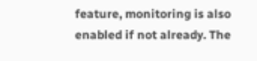feature, monitoring is also enabled if not already. The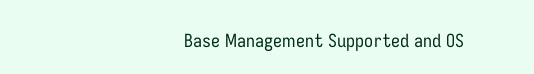Base Management Supported and OS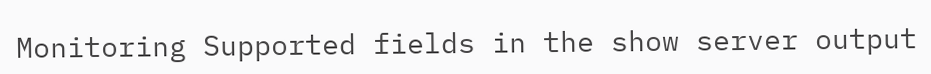Monitoring Supported fields in the show server output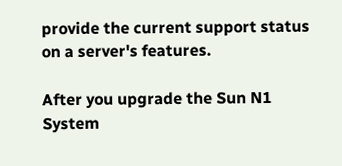provide the current support status on a server's features.

After you upgrade the Sun N1 System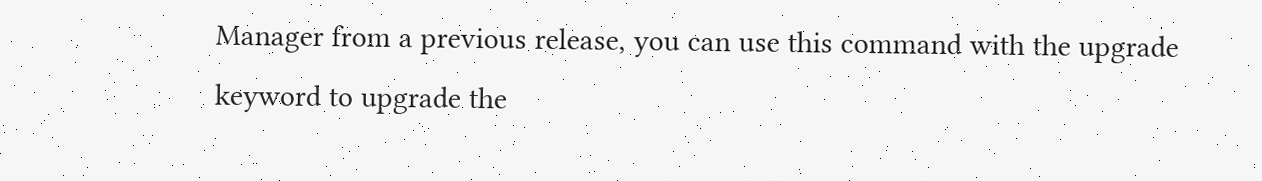Manager from a previous release, you can use this command with the upgrade keyword to upgrade the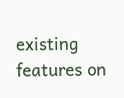existing features on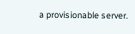a provisionable server.